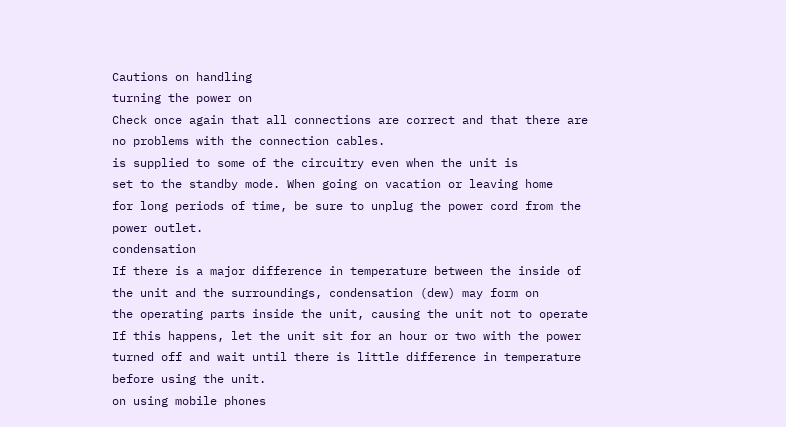Cautions on handling
turning the power on
Check once again that all connections are correct and that there are
no problems with the connection cables.
is supplied to some of the circuitry even when the unit is
set to the standby mode. When going on vacation or leaving home
for long periods of time, be sure to unplug the power cord from the
power outlet.
condensation
If there is a major difference in temperature between the inside of
the unit and the surroundings, condensation (dew) may form on
the operating parts inside the unit, causing the unit not to operate
If this happens, let the unit sit for an hour or two with the power
turned off and wait until there is little difference in temperature
before using the unit.
on using mobile phones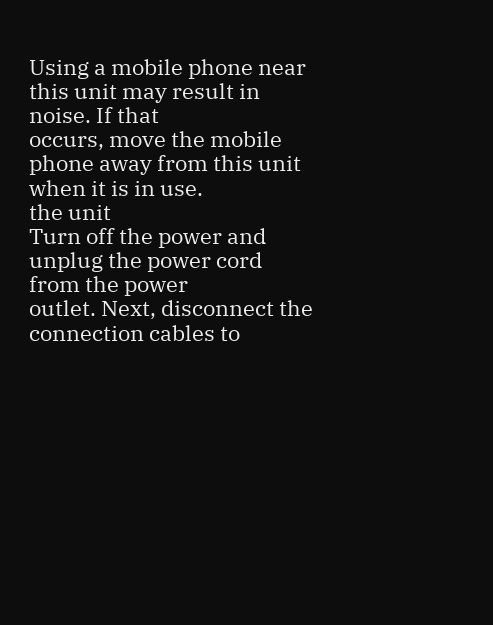Using a mobile phone near this unit may result in noise. If that
occurs, move the mobile phone away from this unit when it is in use.
the unit
Turn off the power and unplug the power cord from the power
outlet. Next, disconnect the connection cables to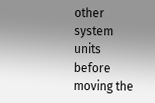other system units
before moving the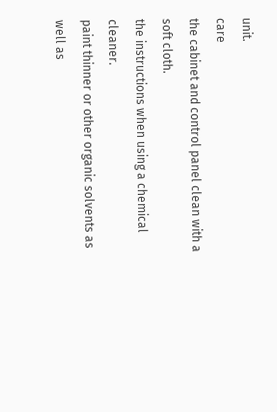unit.
care
the cabinet and control panel clean with a soft cloth.
the instructions when using a chemical cleaner.
paint thinner or other organic solvents as well as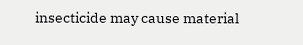insecticide may cause material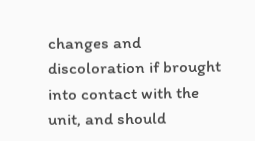changes and discoloration if brought
into contact with the unit, and should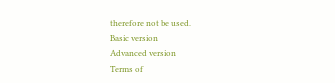therefore not be used.
Basic version
Advanced version
Terms of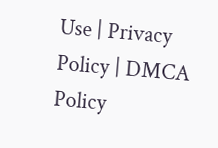Use | Privacy Policy | DMCA Policy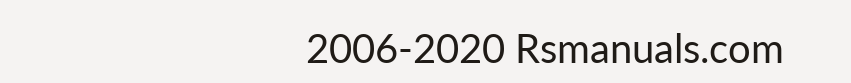2006-2020 Rsmanuals.com